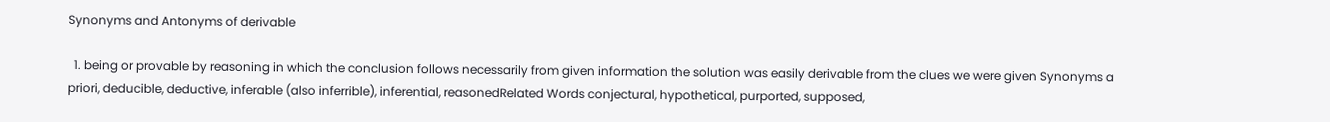Synonyms and Antonyms of derivable

  1. being or provable by reasoning in which the conclusion follows necessarily from given information the solution was easily derivable from the clues we were given Synonyms a priori, deducible, deductive, inferable (also inferrible), inferential, reasonedRelated Words conjectural, hypothetical, purported, supposed,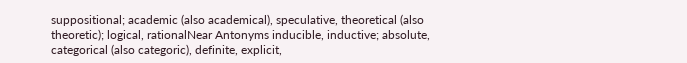suppositional; academic (also academical), speculative, theoretical (also theoretic); logical, rationalNear Antonyms inducible, inductive; absolute, categorical (also categoric), definite, explicit,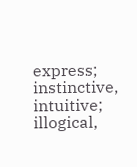express; instinctive, intuitive; illogical,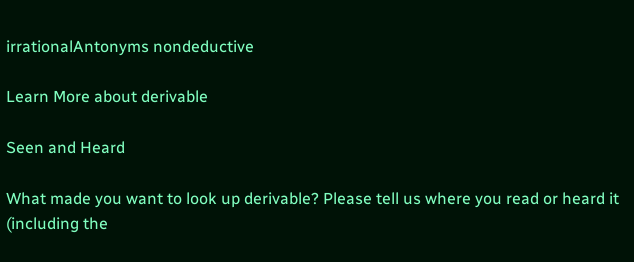irrationalAntonyms nondeductive

Learn More about derivable

Seen and Heard

What made you want to look up derivable? Please tell us where you read or heard it (including the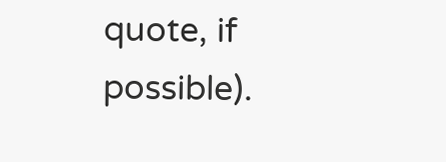quote, if possible).